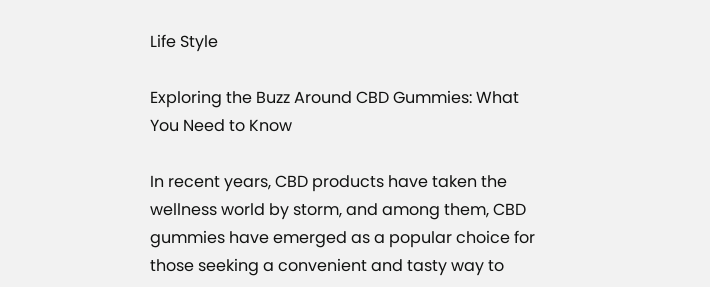Life Style

Exploring the Buzz Around CBD Gummies: What You Need to Know

In recent years, CBD products have taken the wellness world by storm, and among them, CBD gummies have emerged as a popular choice for those seeking a convenient and tasty way to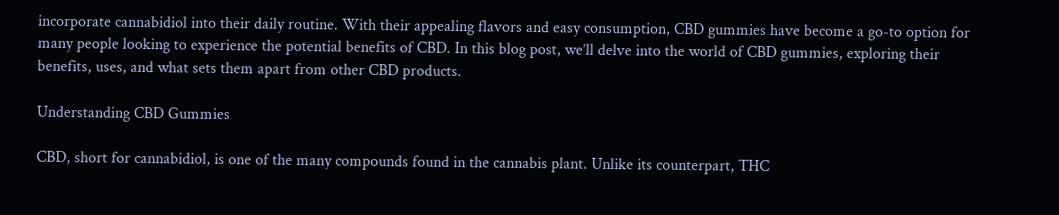incorporate cannabidiol into their daily routine. With their appealing flavors and easy consumption, CBD gummies have become a go-to option for many people looking to experience the potential benefits of CBD. In this blog post, we’ll delve into the world of CBD gummies, exploring their benefits, uses, and what sets them apart from other CBD products.

Understanding CBD Gummies

CBD, short for cannabidiol, is one of the many compounds found in the cannabis plant. Unlike its counterpart, THC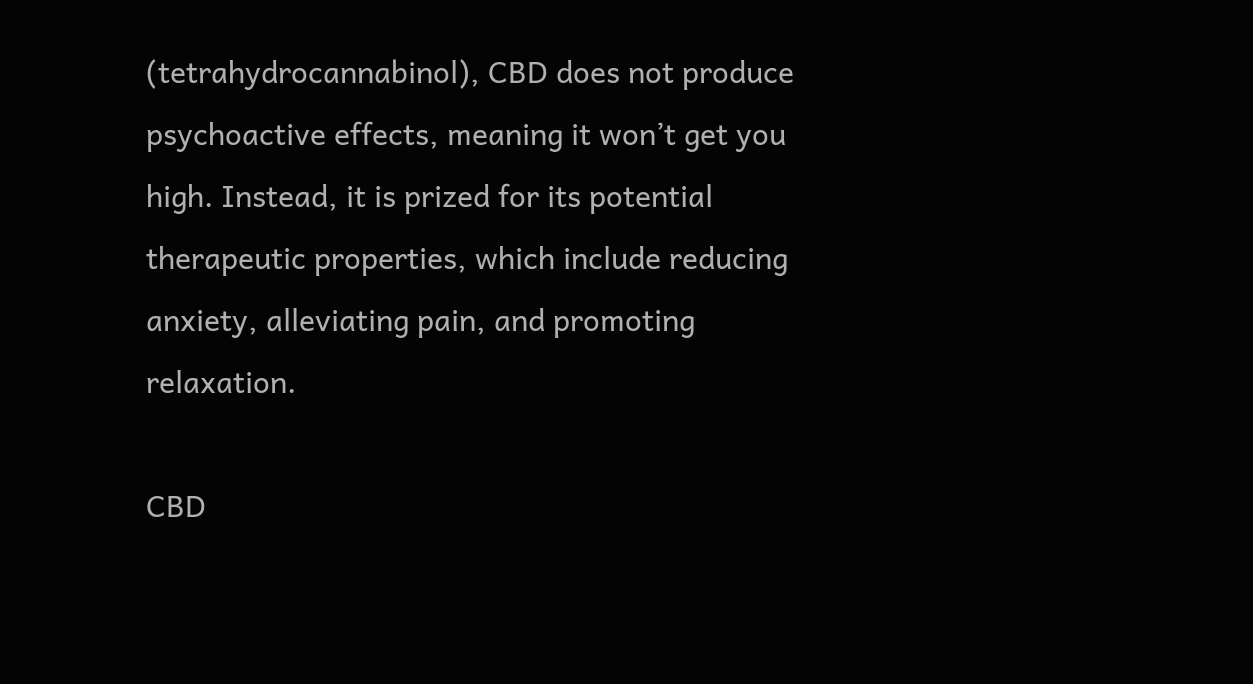(tetrahydrocannabinol), CBD does not produce psychoactive effects, meaning it won’t get you high. Instead, it is prized for its potential therapeutic properties, which include reducing anxiety, alleviating pain, and promoting relaxation.

CBD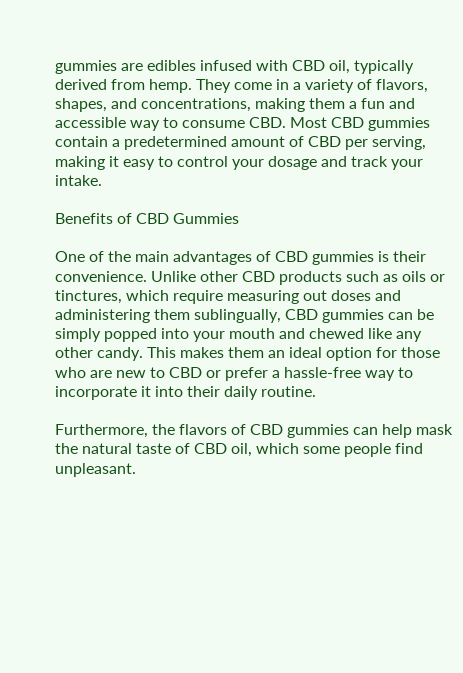gummies are edibles infused with CBD oil, typically derived from hemp. They come in a variety of flavors, shapes, and concentrations, making them a fun and accessible way to consume CBD. Most CBD gummies contain a predetermined amount of CBD per serving, making it easy to control your dosage and track your intake.

Benefits of CBD Gummies

One of the main advantages of CBD gummies is their convenience. Unlike other CBD products such as oils or tinctures, which require measuring out doses and administering them sublingually, CBD gummies can be simply popped into your mouth and chewed like any other candy. This makes them an ideal option for those who are new to CBD or prefer a hassle-free way to incorporate it into their daily routine.

Furthermore, the flavors of CBD gummies can help mask the natural taste of CBD oil, which some people find unpleasant.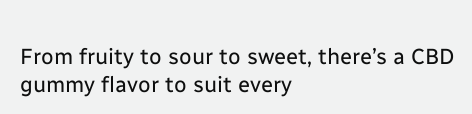From fruity to sour to sweet, there’s a CBD gummy flavor to suit every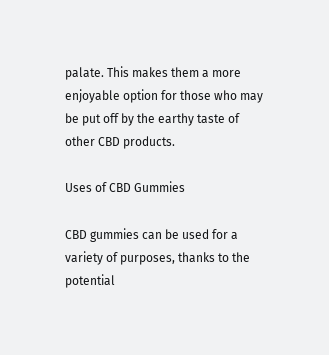palate. This makes them a more enjoyable option for those who may be put off by the earthy taste of other CBD products.

Uses of CBD Gummies

CBD gummies can be used for a variety of purposes, thanks to the potential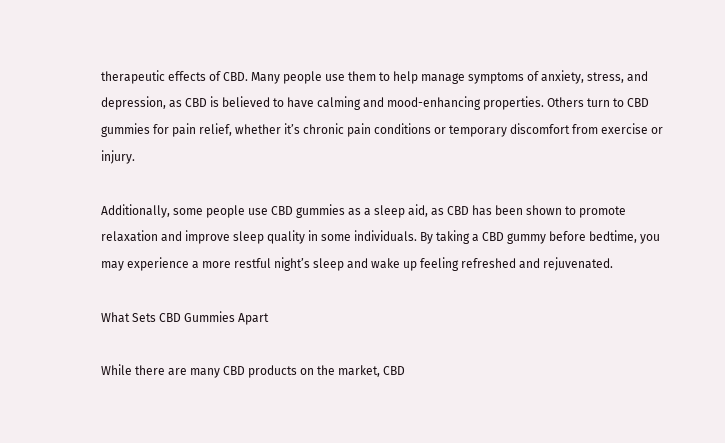therapeutic effects of CBD. Many people use them to help manage symptoms of anxiety, stress, and depression, as CBD is believed to have calming and mood-enhancing properties. Others turn to CBD gummies for pain relief, whether it’s chronic pain conditions or temporary discomfort from exercise or injury.

Additionally, some people use CBD gummies as a sleep aid, as CBD has been shown to promote relaxation and improve sleep quality in some individuals. By taking a CBD gummy before bedtime, you may experience a more restful night’s sleep and wake up feeling refreshed and rejuvenated.

What Sets CBD Gummies Apart

While there are many CBD products on the market, CBD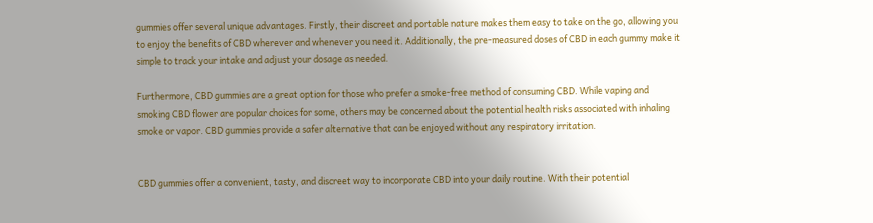gummies offer several unique advantages. Firstly, their discreet and portable nature makes them easy to take on the go, allowing you to enjoy the benefits of CBD wherever and whenever you need it. Additionally, the pre-measured doses of CBD in each gummy make it simple to track your intake and adjust your dosage as needed.

Furthermore, CBD gummies are a great option for those who prefer a smoke-free method of consuming CBD. While vaping and smoking CBD flower are popular choices for some, others may be concerned about the potential health risks associated with inhaling smoke or vapor. CBD gummies provide a safer alternative that can be enjoyed without any respiratory irritation.


CBD gummies offer a convenient, tasty, and discreet way to incorporate CBD into your daily routine. With their potential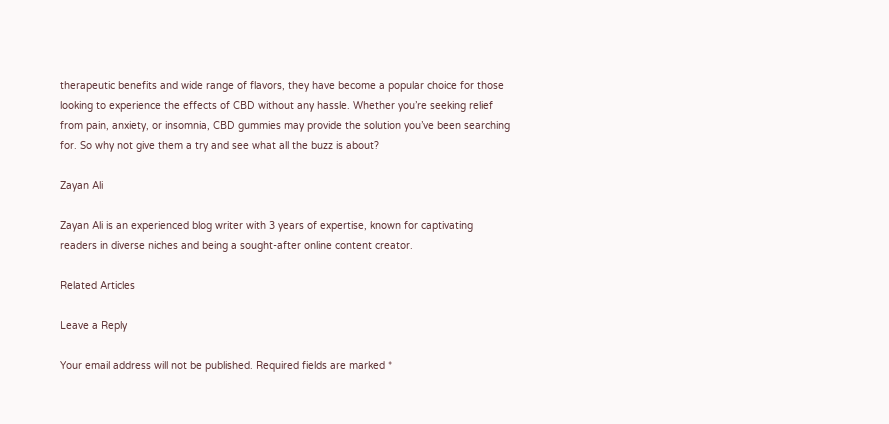therapeutic benefits and wide range of flavors, they have become a popular choice for those looking to experience the effects of CBD without any hassle. Whether you’re seeking relief from pain, anxiety, or insomnia, CBD gummies may provide the solution you’ve been searching for. So why not give them a try and see what all the buzz is about?

Zayan Ali

Zayan Ali is an experienced blog writer with 3 years of expertise, known for captivating readers in diverse niches and being a sought-after online content creator.

Related Articles

Leave a Reply

Your email address will not be published. Required fields are marked *